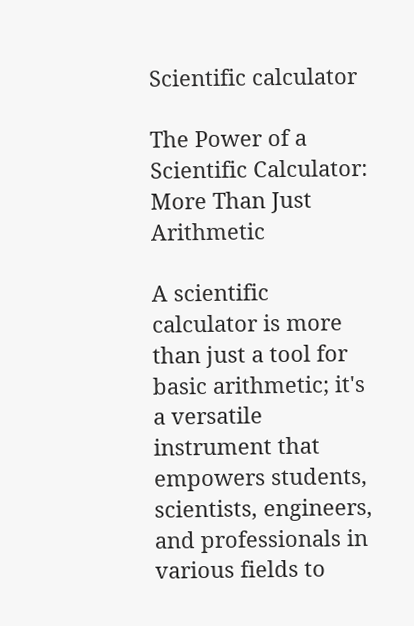Scientific calculator

The Power of a Scientific Calculator: More Than Just Arithmetic

A scientific calculator is more than just a tool for basic arithmetic; it's a versatile instrument that empowers students, scientists, engineers, and professionals in various fields to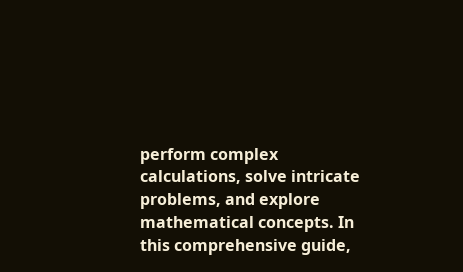perform complex calculations, solve intricate problems, and explore mathematical concepts. In this comprehensive guide,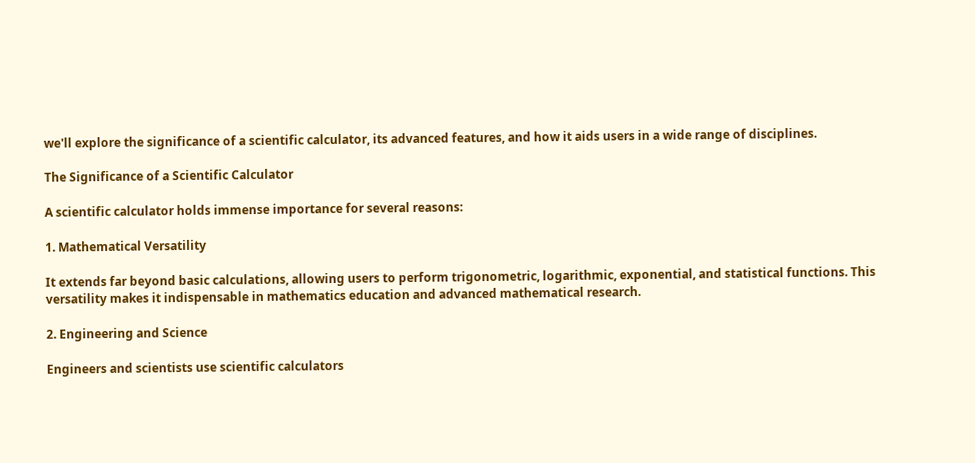we'll explore the significance of a scientific calculator, its advanced features, and how it aids users in a wide range of disciplines.

The Significance of a Scientific Calculator

A scientific calculator holds immense importance for several reasons:

1. Mathematical Versatility

It extends far beyond basic calculations, allowing users to perform trigonometric, logarithmic, exponential, and statistical functions. This versatility makes it indispensable in mathematics education and advanced mathematical research.

2. Engineering and Science

Engineers and scientists use scientific calculators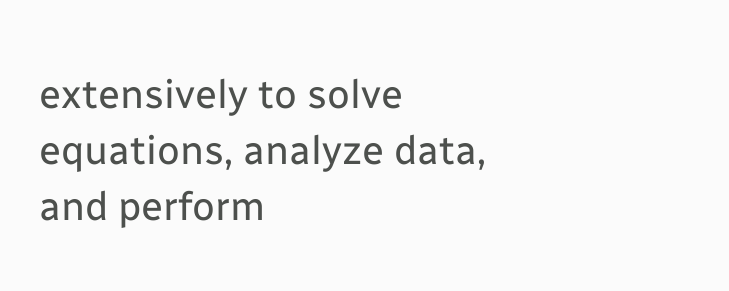extensively to solve equations, analyze data, and perform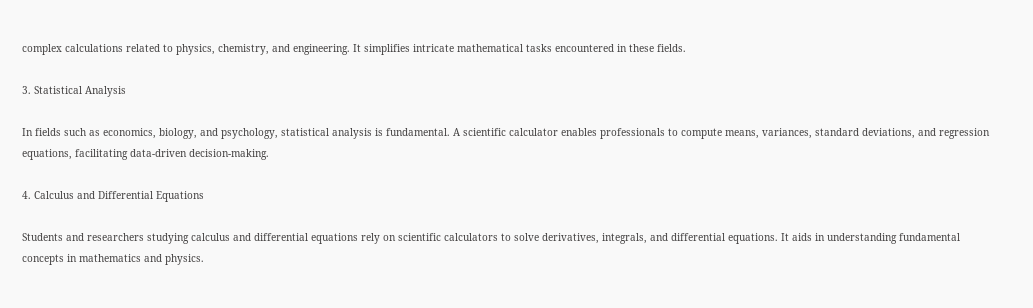complex calculations related to physics, chemistry, and engineering. It simplifies intricate mathematical tasks encountered in these fields.

3. Statistical Analysis

In fields such as economics, biology, and psychology, statistical analysis is fundamental. A scientific calculator enables professionals to compute means, variances, standard deviations, and regression equations, facilitating data-driven decision-making.

4. Calculus and Differential Equations

Students and researchers studying calculus and differential equations rely on scientific calculators to solve derivatives, integrals, and differential equations. It aids in understanding fundamental concepts in mathematics and physics.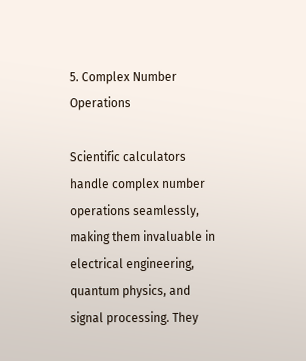5. Complex Number Operations

Scientific calculators handle complex number operations seamlessly, making them invaluable in electrical engineering, quantum physics, and signal processing. They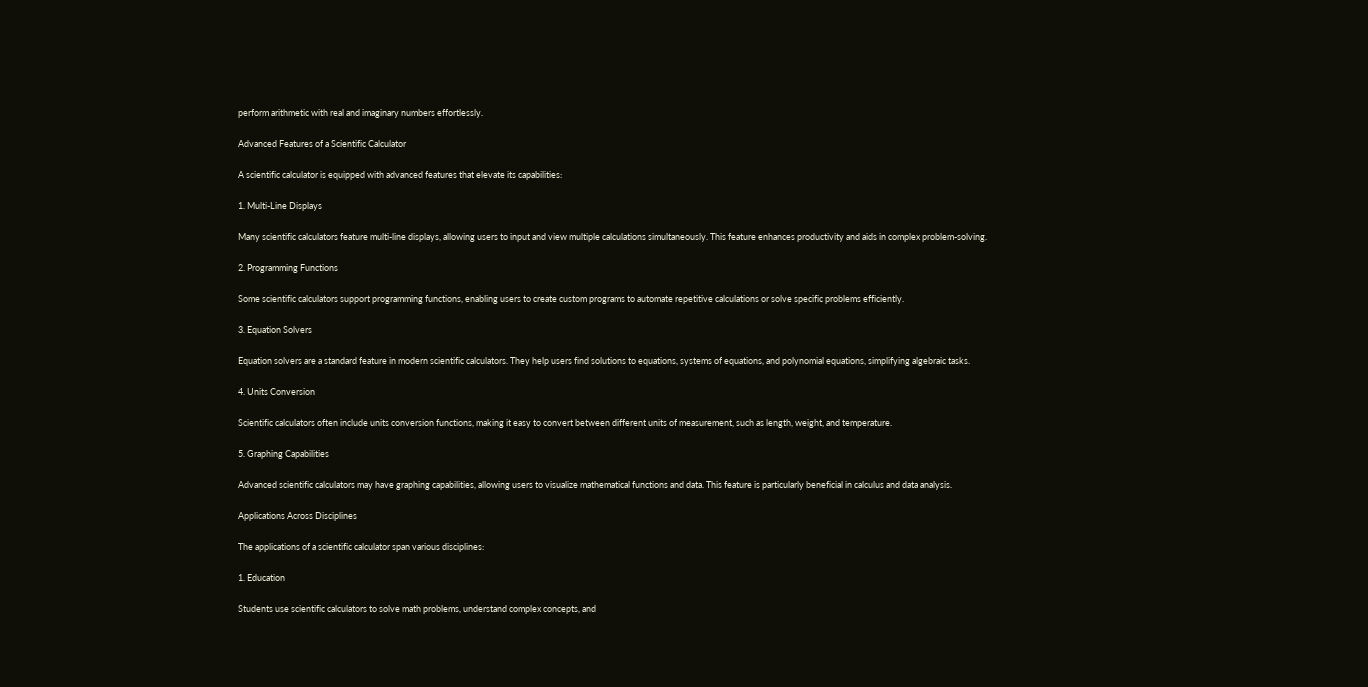perform arithmetic with real and imaginary numbers effortlessly.

Advanced Features of a Scientific Calculator

A scientific calculator is equipped with advanced features that elevate its capabilities:

1. Multi-Line Displays

Many scientific calculators feature multi-line displays, allowing users to input and view multiple calculations simultaneously. This feature enhances productivity and aids in complex problem-solving.

2. Programming Functions

Some scientific calculators support programming functions, enabling users to create custom programs to automate repetitive calculations or solve specific problems efficiently.

3. Equation Solvers

Equation solvers are a standard feature in modern scientific calculators. They help users find solutions to equations, systems of equations, and polynomial equations, simplifying algebraic tasks.

4. Units Conversion

Scientific calculators often include units conversion functions, making it easy to convert between different units of measurement, such as length, weight, and temperature.

5. Graphing Capabilities

Advanced scientific calculators may have graphing capabilities, allowing users to visualize mathematical functions and data. This feature is particularly beneficial in calculus and data analysis.

Applications Across Disciplines

The applications of a scientific calculator span various disciplines:

1. Education

Students use scientific calculators to solve math problems, understand complex concepts, and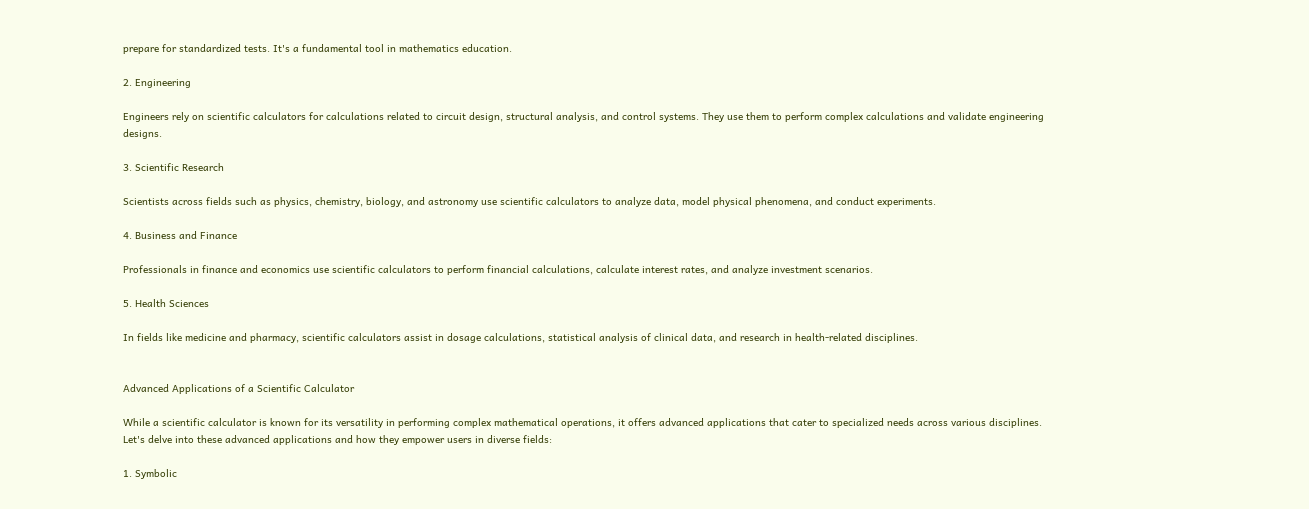prepare for standardized tests. It's a fundamental tool in mathematics education.

2. Engineering

Engineers rely on scientific calculators for calculations related to circuit design, structural analysis, and control systems. They use them to perform complex calculations and validate engineering designs.

3. Scientific Research

Scientists across fields such as physics, chemistry, biology, and astronomy use scientific calculators to analyze data, model physical phenomena, and conduct experiments.

4. Business and Finance

Professionals in finance and economics use scientific calculators to perform financial calculations, calculate interest rates, and analyze investment scenarios.

5. Health Sciences

In fields like medicine and pharmacy, scientific calculators assist in dosage calculations, statistical analysis of clinical data, and research in health-related disciplines.


Advanced Applications of a Scientific Calculator

While a scientific calculator is known for its versatility in performing complex mathematical operations, it offers advanced applications that cater to specialized needs across various disciplines. Let's delve into these advanced applications and how they empower users in diverse fields:

1. Symbolic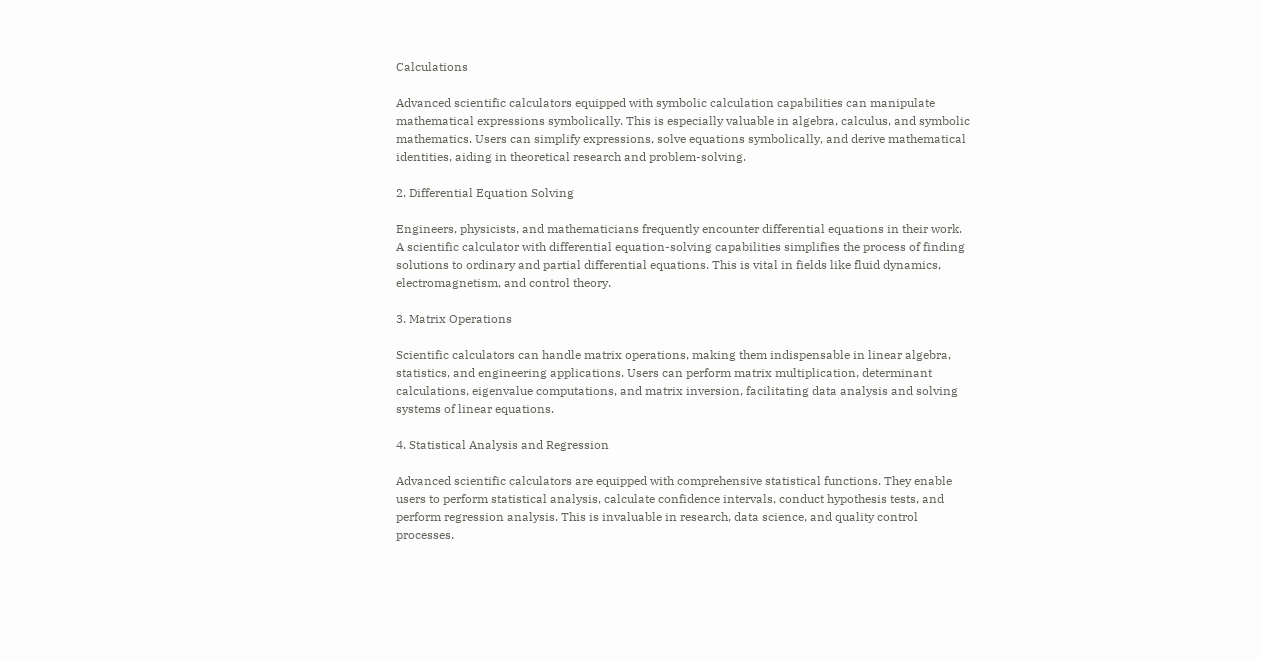Calculations

Advanced scientific calculators equipped with symbolic calculation capabilities can manipulate mathematical expressions symbolically. This is especially valuable in algebra, calculus, and symbolic mathematics. Users can simplify expressions, solve equations symbolically, and derive mathematical identities, aiding in theoretical research and problem-solving.

2. Differential Equation Solving

Engineers, physicists, and mathematicians frequently encounter differential equations in their work. A scientific calculator with differential equation-solving capabilities simplifies the process of finding solutions to ordinary and partial differential equations. This is vital in fields like fluid dynamics, electromagnetism, and control theory.

3. Matrix Operations

Scientific calculators can handle matrix operations, making them indispensable in linear algebra, statistics, and engineering applications. Users can perform matrix multiplication, determinant calculations, eigenvalue computations, and matrix inversion, facilitating data analysis and solving systems of linear equations.

4. Statistical Analysis and Regression

Advanced scientific calculators are equipped with comprehensive statistical functions. They enable users to perform statistical analysis, calculate confidence intervals, conduct hypothesis tests, and perform regression analysis. This is invaluable in research, data science, and quality control processes.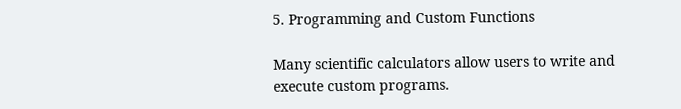5. Programming and Custom Functions

Many scientific calculators allow users to write and execute custom programs.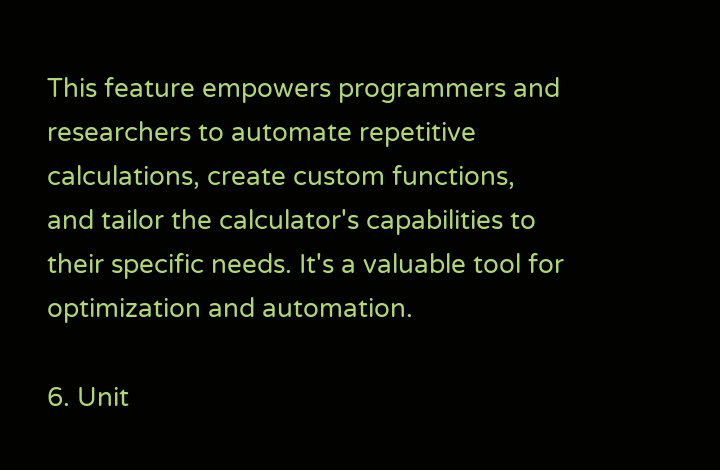This feature empowers programmers and researchers to automate repetitive calculations, create custom functions, and tailor the calculator's capabilities to their specific needs. It's a valuable tool for optimization and automation.

6. Unit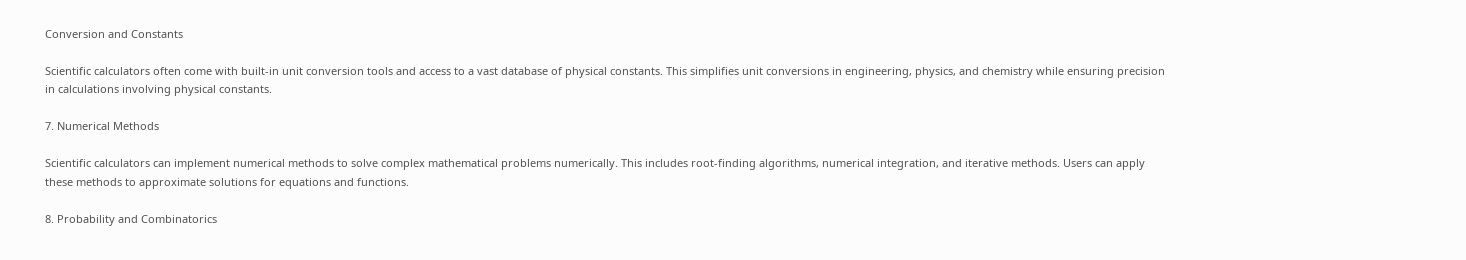Conversion and Constants

Scientific calculators often come with built-in unit conversion tools and access to a vast database of physical constants. This simplifies unit conversions in engineering, physics, and chemistry while ensuring precision in calculations involving physical constants.

7. Numerical Methods

Scientific calculators can implement numerical methods to solve complex mathematical problems numerically. This includes root-finding algorithms, numerical integration, and iterative methods. Users can apply these methods to approximate solutions for equations and functions.

8. Probability and Combinatorics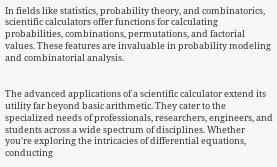In fields like statistics, probability theory, and combinatorics, scientific calculators offer functions for calculating probabilities, combinations, permutations, and factorial values. These features are invaluable in probability modeling and combinatorial analysis.


The advanced applications of a scientific calculator extend its utility far beyond basic arithmetic. They cater to the specialized needs of professionals, researchers, engineers, and students across a wide spectrum of disciplines. Whether you're exploring the intricacies of differential equations, conducting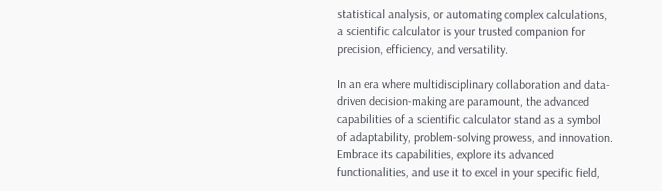statistical analysis, or automating complex calculations, a scientific calculator is your trusted companion for precision, efficiency, and versatility.

In an era where multidisciplinary collaboration and data-driven decision-making are paramount, the advanced capabilities of a scientific calculator stand as a symbol of adaptability, problem-solving prowess, and innovation. Embrace its capabilities, explore its advanced functionalities, and use it to excel in your specific field,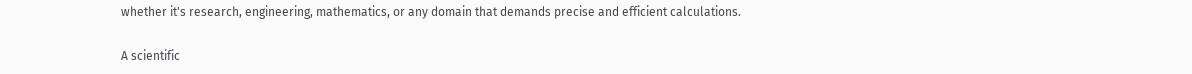whether it's research, engineering, mathematics, or any domain that demands precise and efficient calculations.

A scientific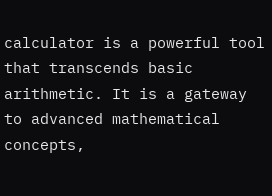calculator is a powerful tool that transcends basic arithmetic. It is a gateway to advanced mathematical concepts,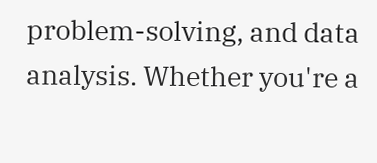problem-solving, and data analysis. Whether you're a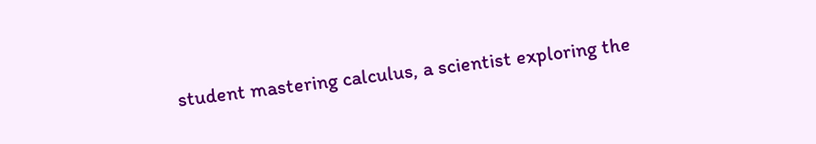student mastering calculus, a scientist exploring the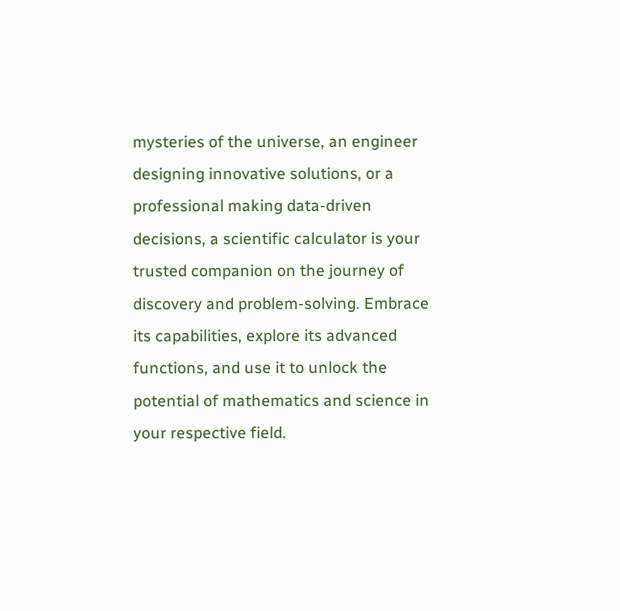mysteries of the universe, an engineer designing innovative solutions, or a professional making data-driven decisions, a scientific calculator is your trusted companion on the journey of discovery and problem-solving. Embrace its capabilities, explore its advanced functions, and use it to unlock the potential of mathematics and science in your respective field.